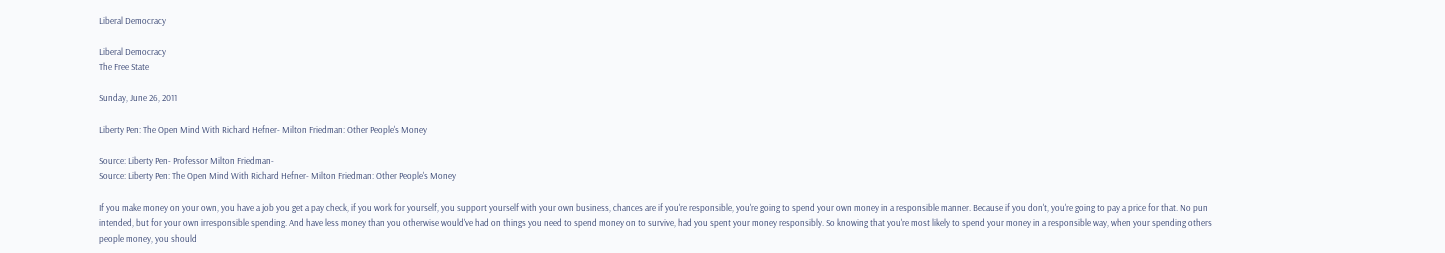Liberal Democracy

Liberal Democracy
The Free State

Sunday, June 26, 2011

Liberty Pen: The Open Mind With Richard Hefner- Milton Friedman: Other People's Money

Source: Liberty Pen- Professor Milton Friedman-
Source: Liberty Pen: The Open Mind With Richard Hefner- Milton Friedman: Other People's Money

If you make money on your own, you have a job you get a pay check, if you work for yourself, you support yourself with your own business, chances are if you're responsible, you're going to spend your own money in a responsible manner. Because if you don't, you're going to pay a price for that. No pun intended, but for your own irresponsible spending. And have less money than you otherwise would've had on things you need to spend money on to survive, had you spent your money responsibly. So knowing that you're most likely to spend your money in a responsible way, when your spending others people money, you should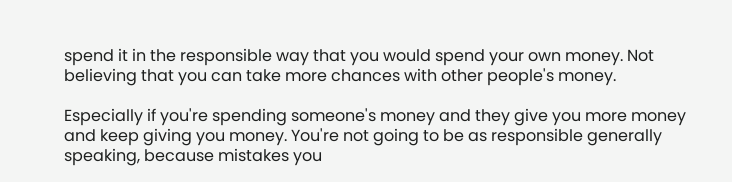spend it in the responsible way that you would spend your own money. Not believing that you can take more chances with other people's money.

Especially if you're spending someone's money and they give you more money and keep giving you money. You're not going to be as responsible generally speaking, because mistakes you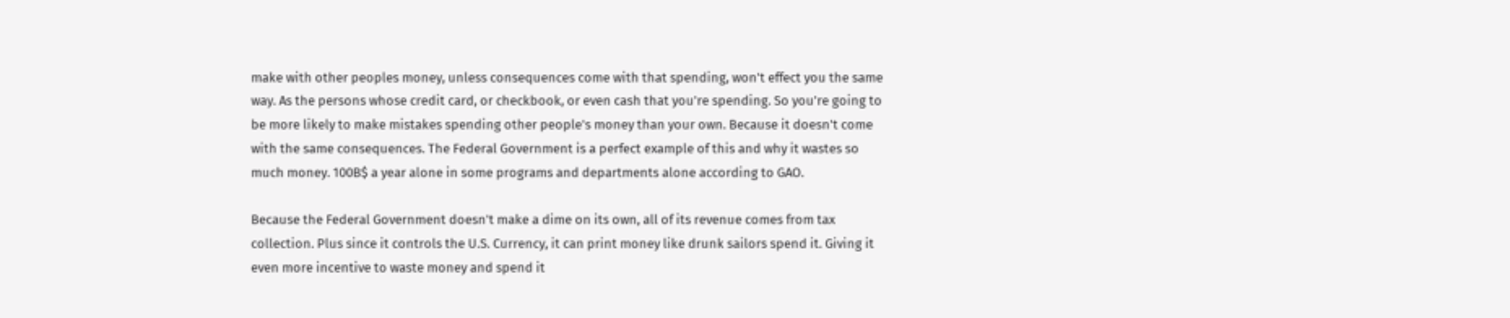make with other peoples money, unless consequences come with that spending, won't effect you the same way. As the persons whose credit card, or checkbook, or even cash that you're spending. So you're going to be more likely to make mistakes spending other people's money than your own. Because it doesn't come with the same consequences. The Federal Government is a perfect example of this and why it wastes so much money. 100B$ a year alone in some programs and departments alone according to GAO.

Because the Federal Government doesn't make a dime on its own, all of its revenue comes from tax collection. Plus since it controls the U.S. Currency, it can print money like drunk sailors spend it. Giving it even more incentive to waste money and spend it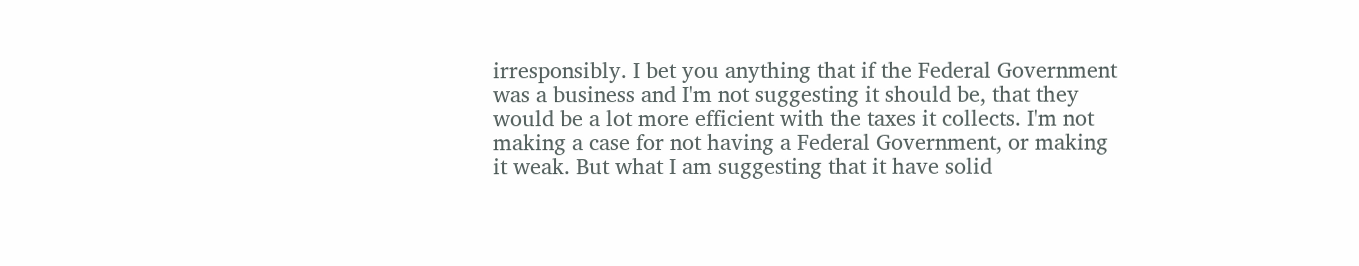irresponsibly. I bet you anything that if the Federal Government was a business and I'm not suggesting it should be, that they would be a lot more efficient with the taxes it collects. I'm not making a case for not having a Federal Government, or making it weak. But what I am suggesting that it have solid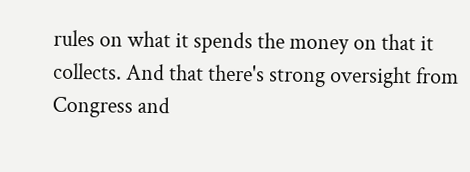rules on what it spends the money on that it collects. And that there's strong oversight from Congress and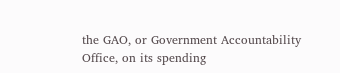the GAO, or Government Accountability Office, on its spending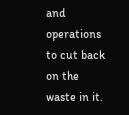and operations to cut back on the waste in it.